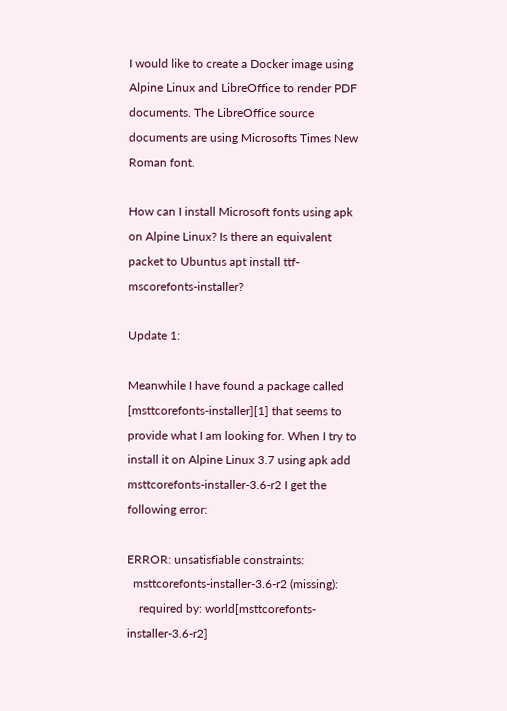I would like to create a Docker image using Alpine Linux and LibreOffice to render PDF documents. The LibreOffice source documents are using Microsofts Times New Roman font.

How can I install Microsoft fonts using apk on Alpine Linux? Is there an equivalent packet to Ubuntus apt install ttf-mscorefonts-installer?

Update 1:

Meanwhile I have found a package called [msttcorefonts-installer][1] that seems to provide what I am looking for. When I try to install it on Alpine Linux 3.7 using apk add msttcorefonts-installer-3.6-r2 I get the following error:

ERROR: unsatisfiable constraints:
  msttcorefonts-installer-3.6-r2 (missing):
    required by: world[msttcorefonts-installer-3.6-r2]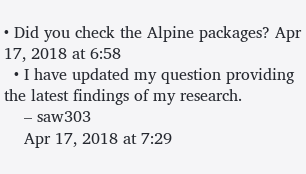• Did you check the Alpine packages? Apr 17, 2018 at 6:58
  • I have updated my question providing the latest findings of my research.
    – saw303
    Apr 17, 2018 at 7:29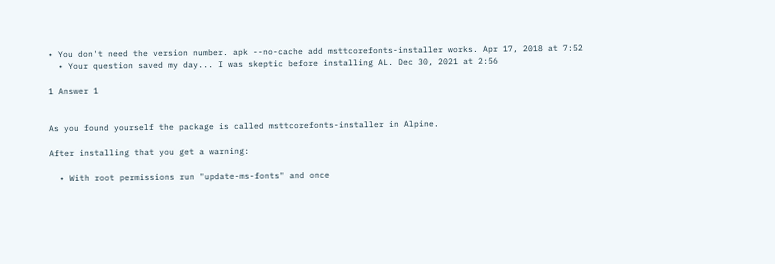• You don't need the version number. apk --no-cache add msttcorefonts-installer works. Apr 17, 2018 at 7:52
  • Your question saved my day... I was skeptic before installing AL. Dec 30, 2021 at 2:56

1 Answer 1


As you found yourself the package is called msttcorefonts-installer in Alpine.

After installing that you get a warning:

  • With root permissions run "update-ms-fonts" and once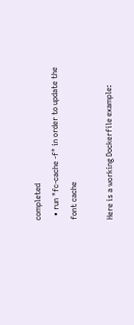completed
  • run "fc-cache -f" in order to update the font cache

Here is a working Dockerfile example: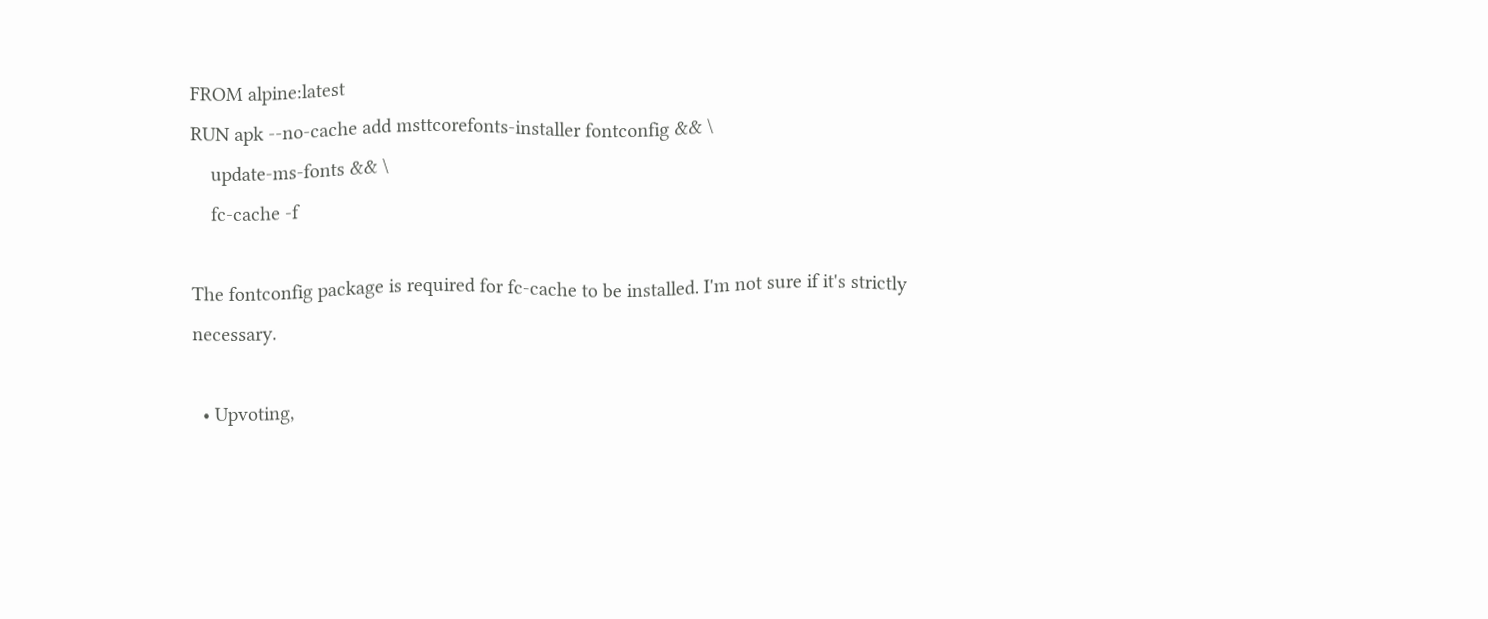FROM alpine:latest
RUN apk --no-cache add msttcorefonts-installer fontconfig && \
    update-ms-fonts && \
    fc-cache -f

The fontconfig package is required for fc-cache to be installed. I'm not sure if it's strictly necessary.

  • Upvoting,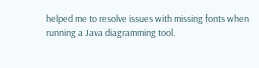helped me to resolve issues with missing fonts when running a Java diagramming tool.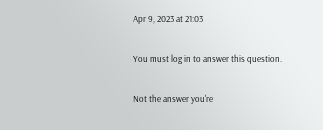Apr 9, 2023 at 21:03

You must log in to answer this question.

Not the answer you're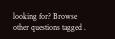looking for? Browse other questions tagged .